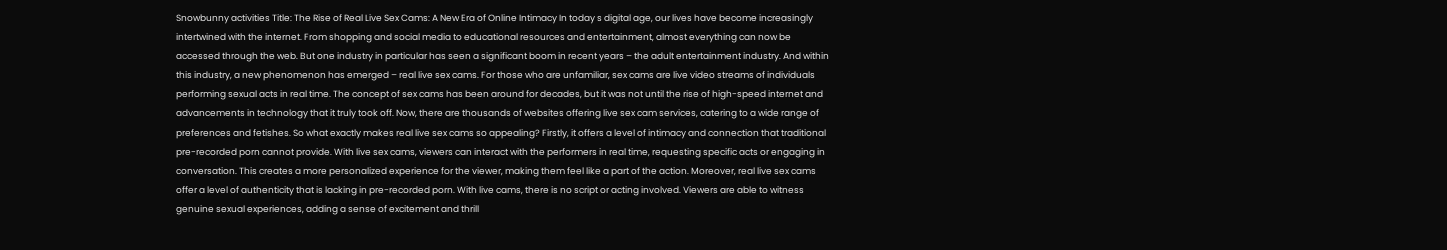Snowbunny activities Title: The Rise of Real Live Sex Cams: A New Era of Online Intimacy In today s digital age, our lives have become increasingly intertwined with the internet. From shopping and social media to educational resources and entertainment, almost everything can now be accessed through the web. But one industry in particular has seen a significant boom in recent years – the adult entertainment industry. And within this industry, a new phenomenon has emerged – real live sex cams. For those who are unfamiliar, sex cams are live video streams of individuals performing sexual acts in real time. The concept of sex cams has been around for decades, but it was not until the rise of high-speed internet and advancements in technology that it truly took off. Now, there are thousands of websites offering live sex cam services, catering to a wide range of preferences and fetishes. So what exactly makes real live sex cams so appealing? Firstly, it offers a level of intimacy and connection that traditional pre-recorded porn cannot provide. With live sex cams, viewers can interact with the performers in real time, requesting specific acts or engaging in conversation. This creates a more personalized experience for the viewer, making them feel like a part of the action. Moreover, real live sex cams offer a level of authenticity that is lacking in pre-recorded porn. With live cams, there is no script or acting involved. Viewers are able to witness genuine sexual experiences, adding a sense of excitement and thrill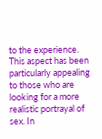to the experience. This aspect has been particularly appealing to those who are looking for a more realistic portrayal of sex. In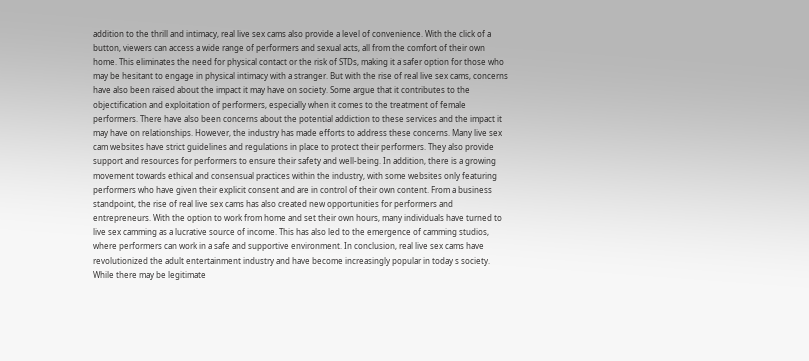addition to the thrill and intimacy, real live sex cams also provide a level of convenience. With the click of a button, viewers can access a wide range of performers and sexual acts, all from the comfort of their own home. This eliminates the need for physical contact or the risk of STDs, making it a safer option for those who may be hesitant to engage in physical intimacy with a stranger. But with the rise of real live sex cams, concerns have also been raised about the impact it may have on society. Some argue that it contributes to the objectification and exploitation of performers, especially when it comes to the treatment of female performers. There have also been concerns about the potential addiction to these services and the impact it may have on relationships. However, the industry has made efforts to address these concerns. Many live sex cam websites have strict guidelines and regulations in place to protect their performers. They also provide support and resources for performers to ensure their safety and well-being. In addition, there is a growing movement towards ethical and consensual practices within the industry, with some websites only featuring performers who have given their explicit consent and are in control of their own content. From a business standpoint, the rise of real live sex cams has also created new opportunities for performers and entrepreneurs. With the option to work from home and set their own hours, many individuals have turned to live sex camming as a lucrative source of income. This has also led to the emergence of camming studios, where performers can work in a safe and supportive environment. In conclusion, real live sex cams have revolutionized the adult entertainment industry and have become increasingly popular in today s society. While there may be legitimate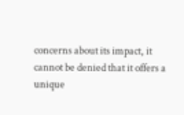concerns about its impact, it cannot be denied that it offers a unique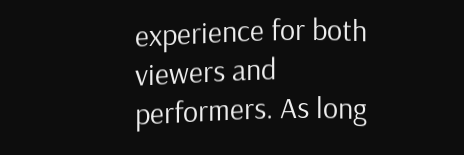experience for both viewers and performers. As long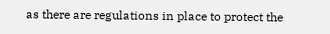as there are regulations in place to protect the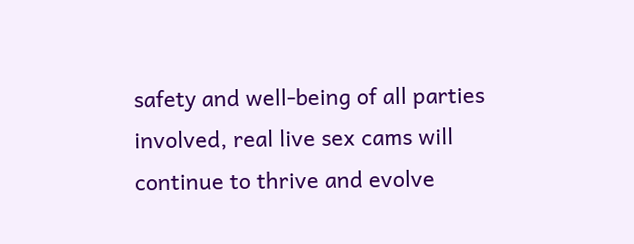safety and well-being of all parties involved, real live sex cams will continue to thrive and evolve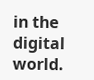in the digital world.